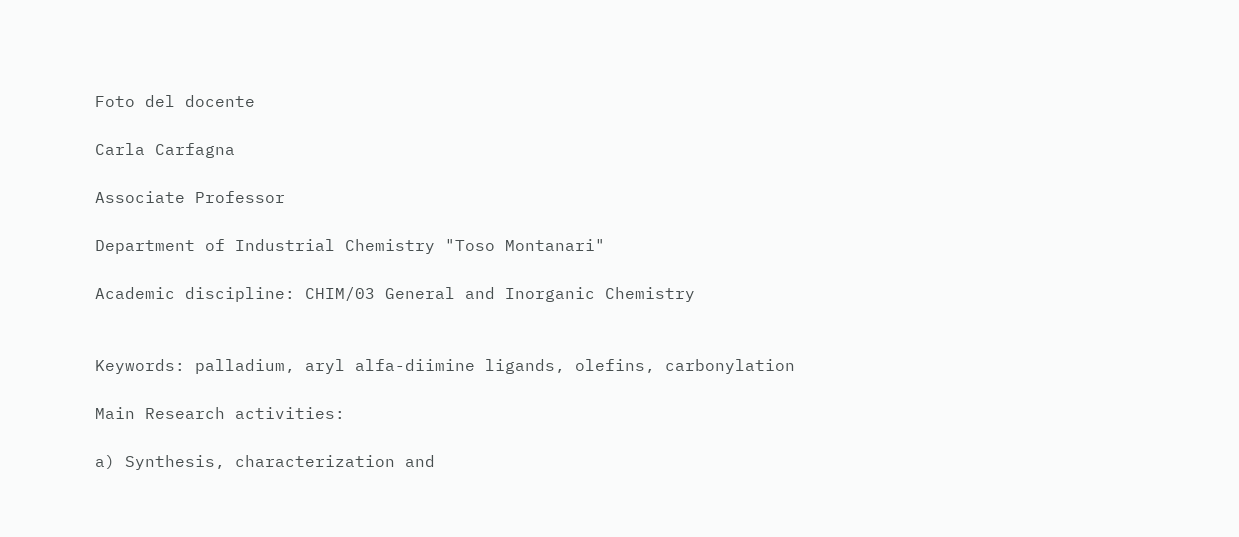Foto del docente

Carla Carfagna

Associate Professor

Department of Industrial Chemistry "Toso Montanari"

Academic discipline: CHIM/03 General and Inorganic Chemistry


Keywords: palladium, aryl alfa-diimine ligands, olefins, carbonylation

Main Research activities:

a) Synthesis, characterization and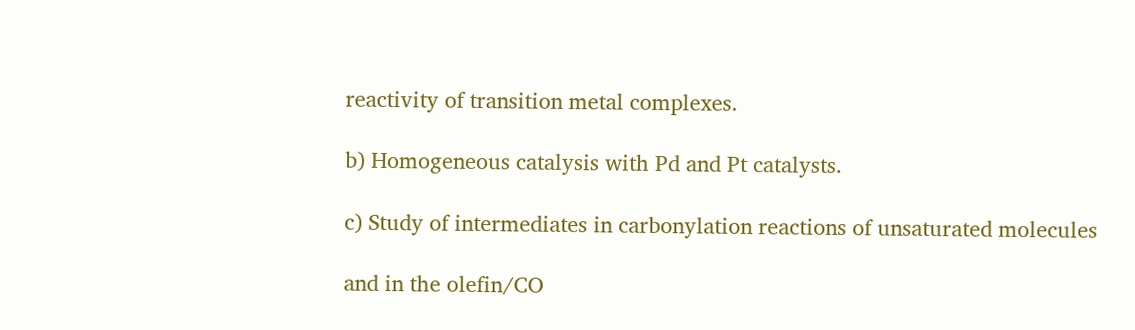reactivity of transition metal complexes.

b) Homogeneous catalysis with Pd and Pt catalysts.

c) Study of intermediates in carbonylation reactions of unsaturated molecules

and in the olefin/CO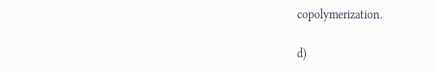copolymerization.

d)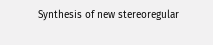Synthesis of new stereoregular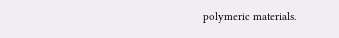polymeric materials.